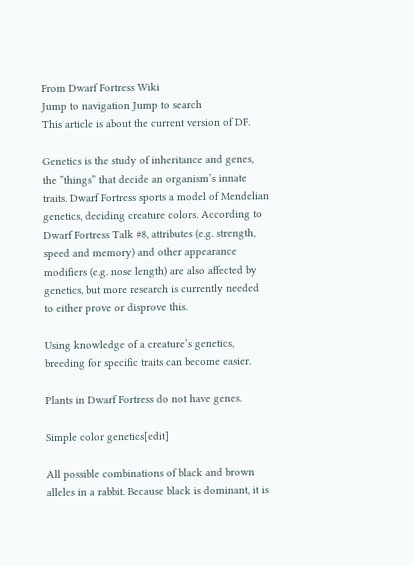From Dwarf Fortress Wiki
Jump to navigation Jump to search
This article is about the current version of DF.

Genetics is the study of inheritance and genes, the ”things” that decide an organism’s innate traits. Dwarf Fortress sports a model of Mendelian genetics, deciding creature colors. According to Dwarf Fortress Talk #8, attributes (e.g. strength, speed and memory) and other appearance modifiers (e.g. nose length) are also affected by genetics, but more research is currently needed to either prove or disprove this.

Using knowledge of a creature’s genetics, breeding for specific traits can become easier.

Plants in Dwarf Fortress do not have genes.

Simple color genetics[edit]

All possible combinations of black and brown alleles in a rabbit. Because black is dominant, it is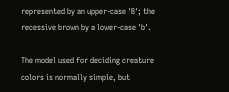represented by an upper-case 'B'; the recessive brown by a lower-case 'b'.

The model used for deciding creature colors is normally simple, but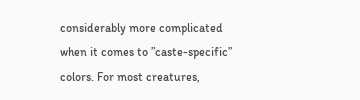considerably more complicated when it comes to ”caste-specific” colors. For most creatures,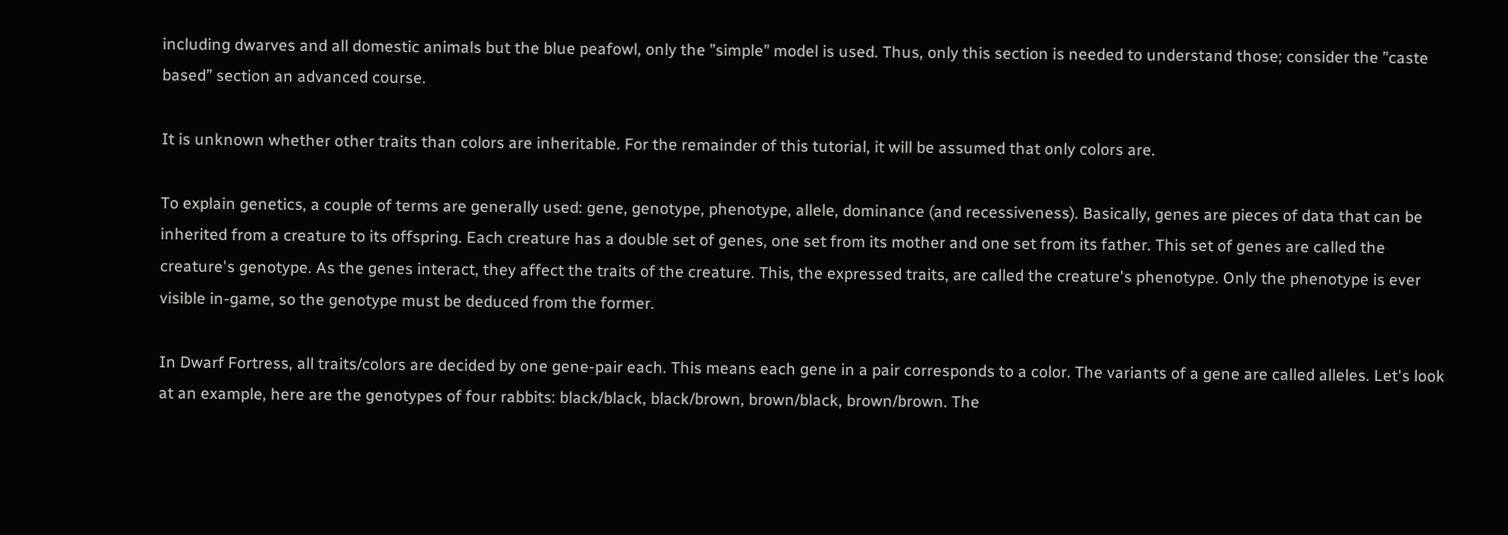including dwarves and all domestic animals but the blue peafowl, only the ”simple” model is used. Thus, only this section is needed to understand those; consider the ”caste based” section an advanced course.

It is unknown whether other traits than colors are inheritable. For the remainder of this tutorial, it will be assumed that only colors are.

To explain genetics, a couple of terms are generally used: gene, genotype, phenotype, allele, dominance (and recessiveness). Basically, genes are pieces of data that can be inherited from a creature to its offspring. Each creature has a double set of genes, one set from its mother and one set from its father. This set of genes are called the creature's genotype. As the genes interact, they affect the traits of the creature. This, the expressed traits, are called the creature's phenotype. Only the phenotype is ever visible in-game, so the genotype must be deduced from the former.

In Dwarf Fortress, all traits/colors are decided by one gene-pair each. This means each gene in a pair corresponds to a color. The variants of a gene are called alleles. Let's look at an example, here are the genotypes of four rabbits: black/black, black/brown, brown/black, brown/brown. The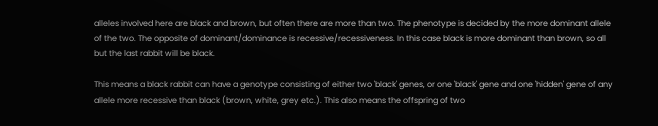alleles involved here are black and brown, but often there are more than two. The phenotype is decided by the more dominant allele of the two. The opposite of dominant/dominance is recessive/recessiveness. In this case black is more dominant than brown, so all but the last rabbit will be black.

This means a black rabbit can have a genotype consisting of either two 'black' genes, or one 'black' gene and one 'hidden' gene of any allele more recessive than black (brown, white, grey etc.). This also means the offspring of two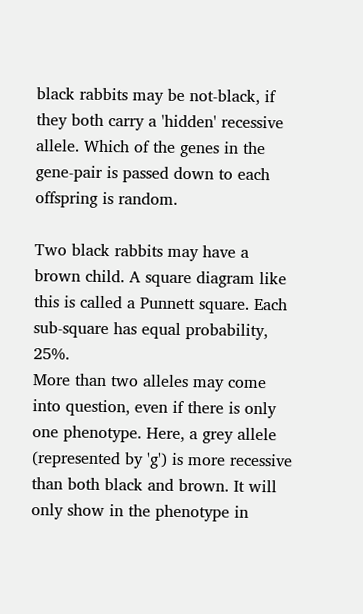black rabbits may be not-black, if they both carry a 'hidden' recessive allele. Which of the genes in the gene-pair is passed down to each offspring is random.

Two black rabbits may have a brown child. A square diagram like this is called a Punnett square. Each sub-square has equal probability, 25%.
More than two alleles may come into question, even if there is only one phenotype. Here, a grey allele (represented by 'g') is more recessive than both black and brown. It will only show in the phenotype in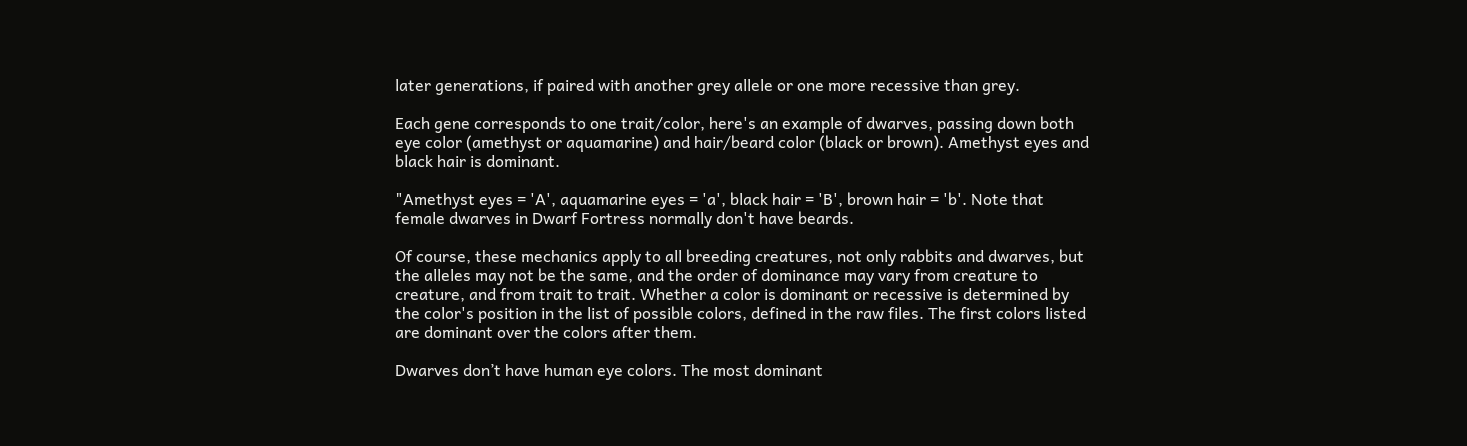later generations, if paired with another grey allele or one more recessive than grey.

Each gene corresponds to one trait/color, here's an example of dwarves, passing down both eye color (amethyst or aquamarine) and hair/beard color (black or brown). Amethyst eyes and black hair is dominant.

"Amethyst eyes = 'A', aquamarine eyes = 'a', black hair = 'B', brown hair = 'b'. Note that female dwarves in Dwarf Fortress normally don't have beards.

Of course, these mechanics apply to all breeding creatures, not only rabbits and dwarves, but the alleles may not be the same, and the order of dominance may vary from creature to creature, and from trait to trait. Whether a color is dominant or recessive is determined by the color's position in the list of possible colors, defined in the raw files. The first colors listed are dominant over the colors after them.

Dwarves don’t have human eye colors. The most dominant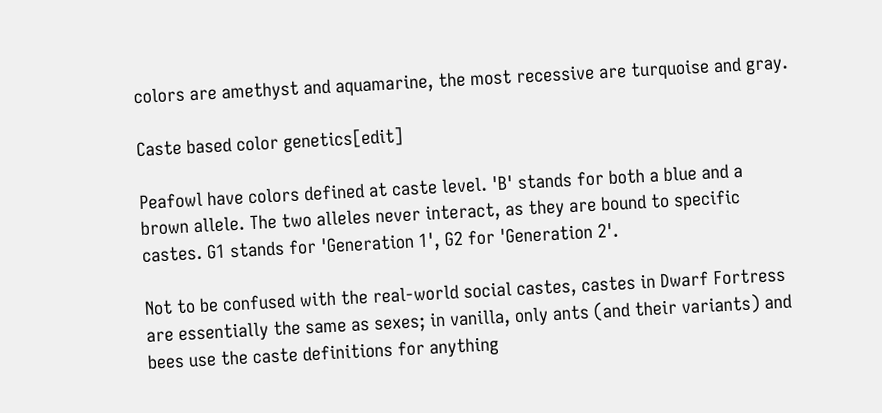colors are amethyst and aquamarine, the most recessive are turquoise and gray.

Caste based color genetics[edit]

Peafowl have colors defined at caste level. 'B' stands for both a blue and a brown allele. The two alleles never interact, as they are bound to specific castes. G1 stands for 'Generation 1', G2 for 'Generation 2'.

Not to be confused with the real-world social castes, castes in Dwarf Fortress are essentially the same as sexes; in vanilla, only ants (and their variants) and bees use the caste definitions for anything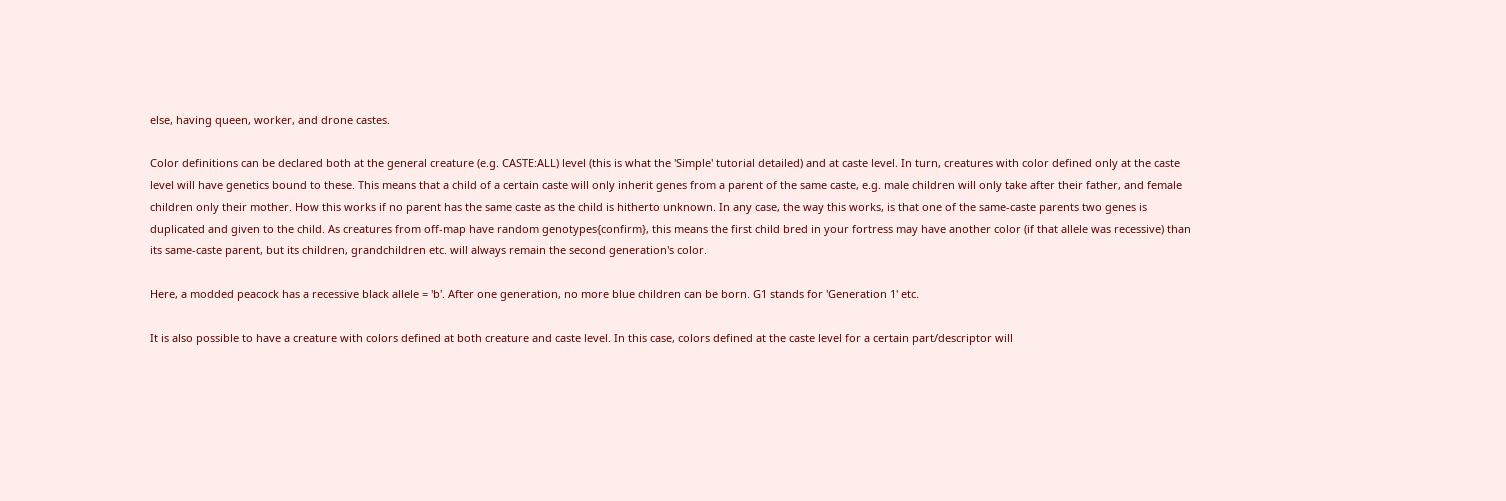else, having queen, worker, and drone castes.

Color definitions can be declared both at the general creature (e.g. CASTE:ALL) level (this is what the 'Simple' tutorial detailed) and at caste level. In turn, creatures with color defined only at the caste level will have genetics bound to these. This means that a child of a certain caste will only inherit genes from a parent of the same caste, e.g. male children will only take after their father, and female children only their mother. How this works if no parent has the same caste as the child is hitherto unknown. In any case, the way this works, is that one of the same-caste parents two genes is duplicated and given to the child. As creatures from off-map have random genotypes{confirm}, this means the first child bred in your fortress may have another color (if that allele was recessive) than its same-caste parent, but its children, grandchildren etc. will always remain the second generation's color.

Here, a modded peacock has a recessive black allele = 'b'. After one generation, no more blue children can be born. G1 stands for 'Generation 1' etc.

It is also possible to have a creature with colors defined at both creature and caste level. In this case, colors defined at the caste level for a certain part/descriptor will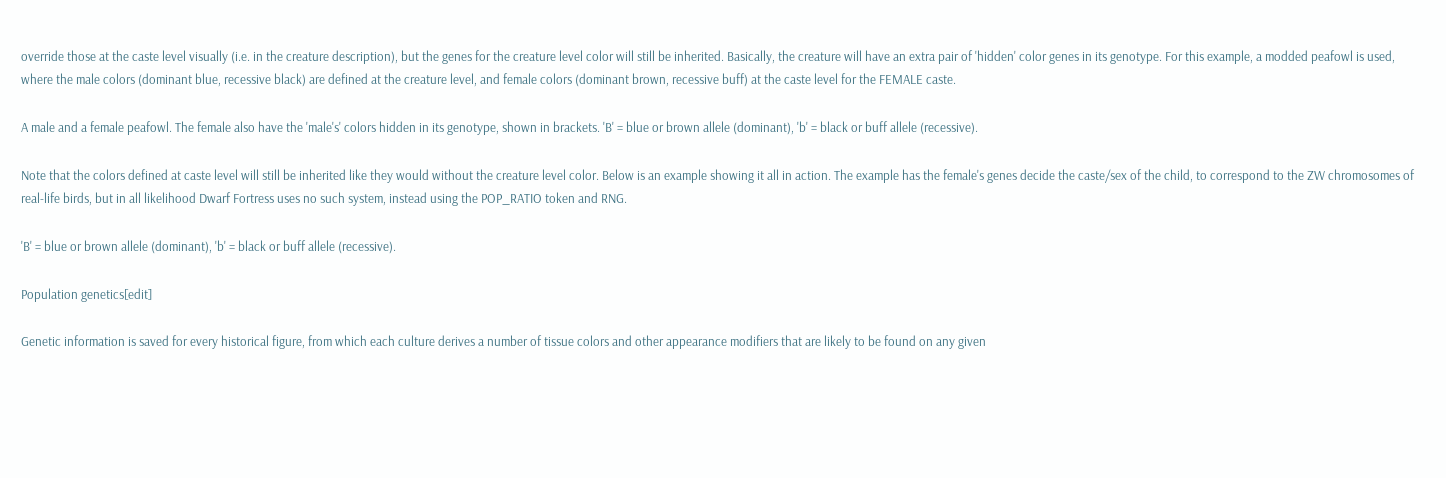override those at the caste level visually (i.e. in the creature description), but the genes for the creature level color will still be inherited. Basically, the creature will have an extra pair of 'hidden' color genes in its genotype. For this example, a modded peafowl is used, where the male colors (dominant blue, recessive black) are defined at the creature level, and female colors (dominant brown, recessive buff) at the caste level for the FEMALE caste.

A male and a female peafowl. The female also have the 'male's' colors hidden in its genotype, shown in brackets. 'B' = blue or brown allele (dominant), 'b' = black or buff allele (recessive).

Note that the colors defined at caste level will still be inherited like they would without the creature level color. Below is an example showing it all in action. The example has the female's genes decide the caste/sex of the child, to correspond to the ZW chromosomes of real-life birds, but in all likelihood Dwarf Fortress uses no such system, instead using the POP_RATIO token and RNG.

'B' = blue or brown allele (dominant), 'b' = black or buff allele (recessive).

Population genetics[edit]

Genetic information is saved for every historical figure, from which each culture derives a number of tissue colors and other appearance modifiers that are likely to be found on any given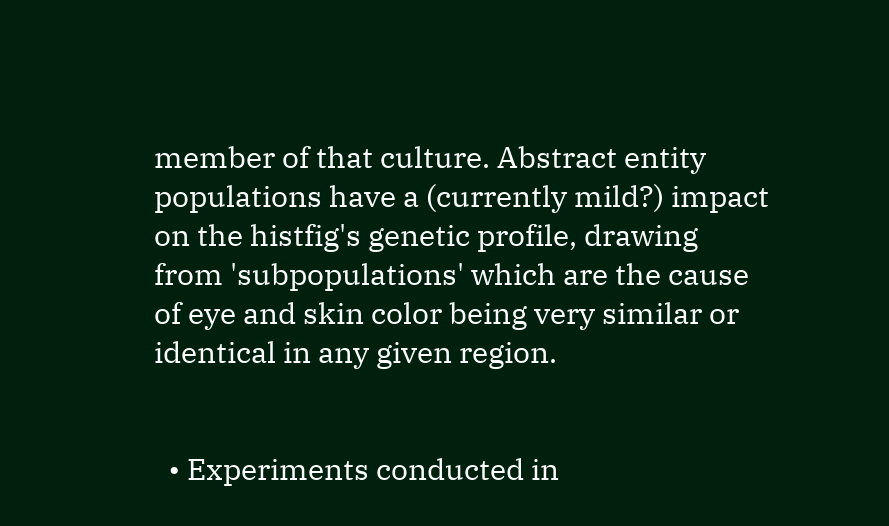member of that culture. Abstract entity populations have a (currently mild?) impact on the histfig's genetic profile, drawing from 'subpopulations' which are the cause of eye and skin color being very similar or identical in any given region.


  • Experiments conducted in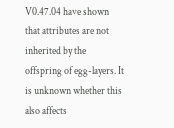V0.47.04 have shown that attributes are not inherited by the offspring of egg-layers. It is unknown whether this also affects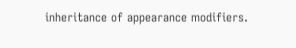inheritance of appearance modifiers.